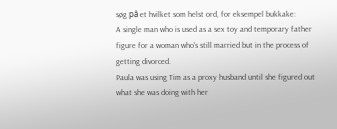søg på et hvilket som helst ord, for eksempel bukkake:
A single man who is used as a sex toy and temporary father figure for a woman who's still married but in the process of getting divorced.
Paula was using Tim as a proxy husband until she figured out what she was doing with her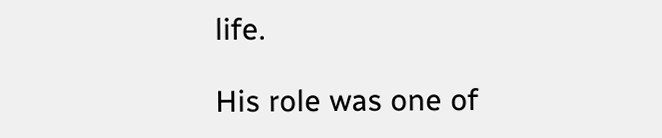life.

His role was one of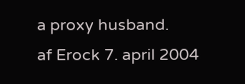a proxy husband.
af Erock 7. april 2004